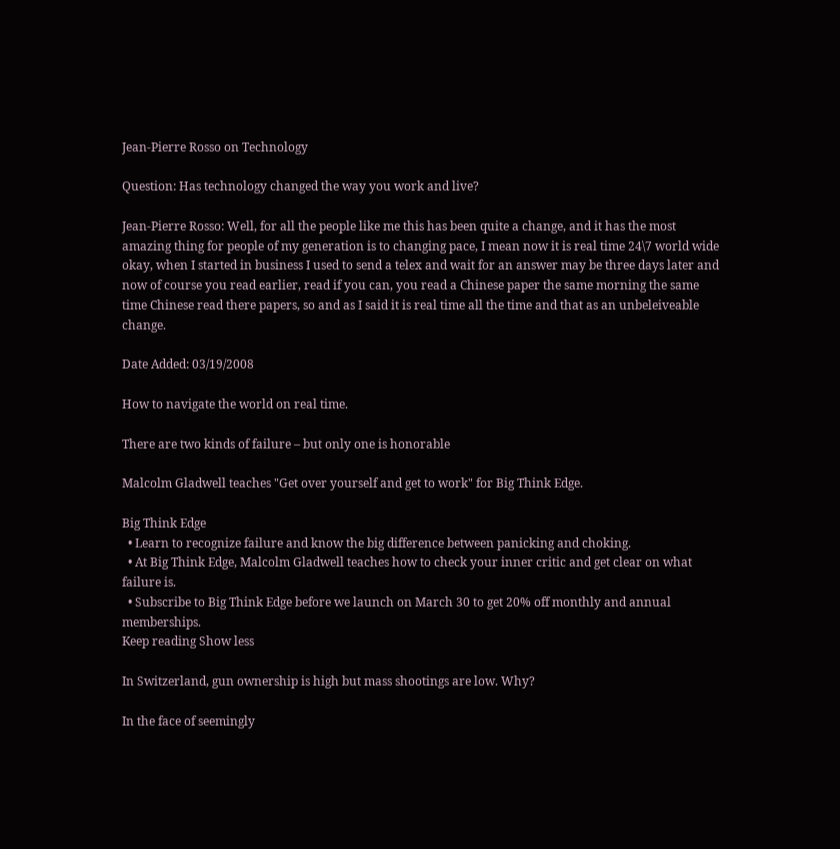Jean-Pierre Rosso on Technology

Question: Has technology changed the way you work and live?

Jean-Pierre Rosso: Well, for all the people like me this has been quite a change, and it has the most amazing thing for people of my generation is to changing pace, I mean now it is real time 24\7 world wide okay, when I started in business I used to send a telex and wait for an answer may be three days later and now of course you read earlier, read if you can, you read a Chinese paper the same morning the same time Chinese read there papers, so and as I said it is real time all the time and that as an unbeleiveable change.

Date Added: 03/19/2008

How to navigate the world on real time.

There are two kinds of failure – but only one is honorable

Malcolm Gladwell teaches "Get over yourself and get to work" for Big Think Edge.

Big Think Edge
  • Learn to recognize failure and know the big difference between panicking and choking.
  • At Big Think Edge, Malcolm Gladwell teaches how to check your inner critic and get clear on what failure is.
  • Subscribe to Big Think Edge before we launch on March 30 to get 20% off monthly and annual memberships.
Keep reading Show less

In Switzerland, gun ownership is high but mass shootings are low. Why?

In the face of seemingly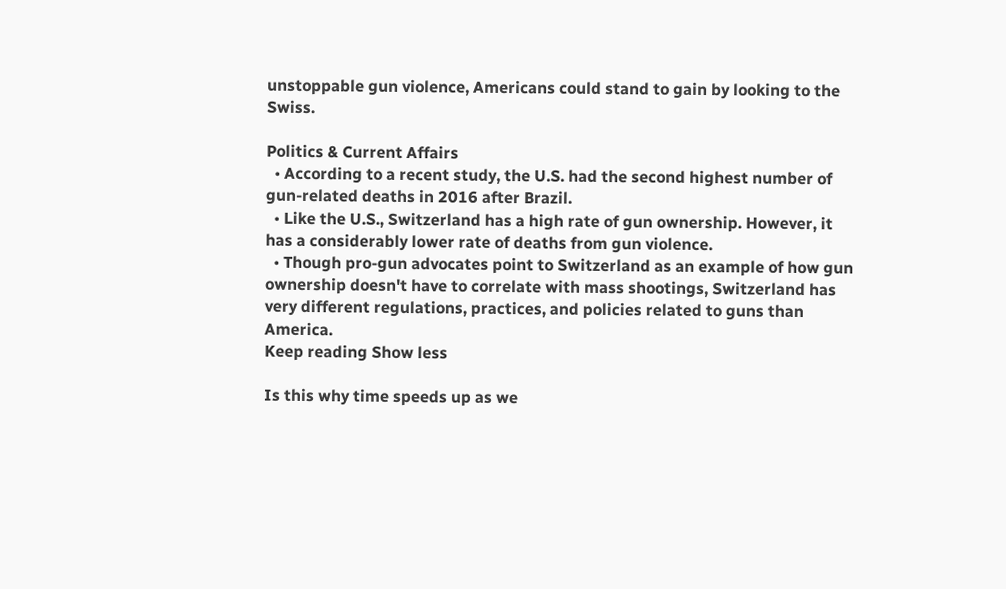unstoppable gun violence, Americans could stand to gain by looking to the Swiss.

Politics & Current Affairs
  • According to a recent study, the U.S. had the second highest number of gun-related deaths in 2016 after Brazil.
  • Like the U.S., Switzerland has a high rate of gun ownership. However, it has a considerably lower rate of deaths from gun violence.
  • Though pro-gun advocates point to Switzerland as an example of how gun ownership doesn't have to correlate with mass shootings, Switzerland has very different regulations, practices, and policies related to guns than America.
Keep reading Show less

Is this why time speeds up as we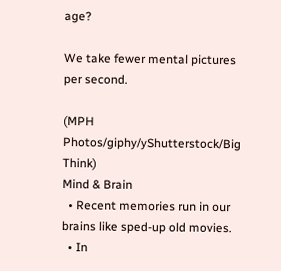age?

We take fewer mental pictures per second.

(MPH Photos/giphy/yShutterstock/Big Think)
Mind & Brain
  • Recent memories run in our brains like sped-up old movies.
  • In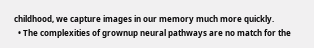childhood, we capture images in our memory much more quickly.
  • The complexities of grownup neural pathways are no match for the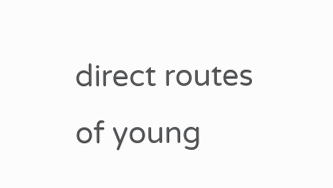direct routes of young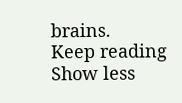brains.
Keep reading Show less